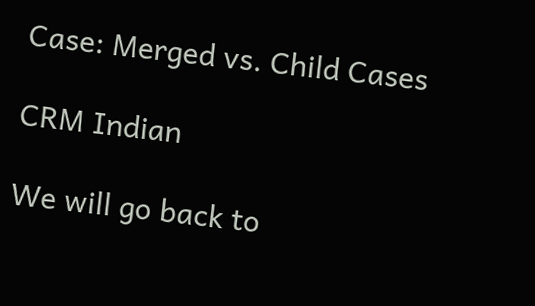Case: Merged vs. Child Cases

CRM Indian

We will go back to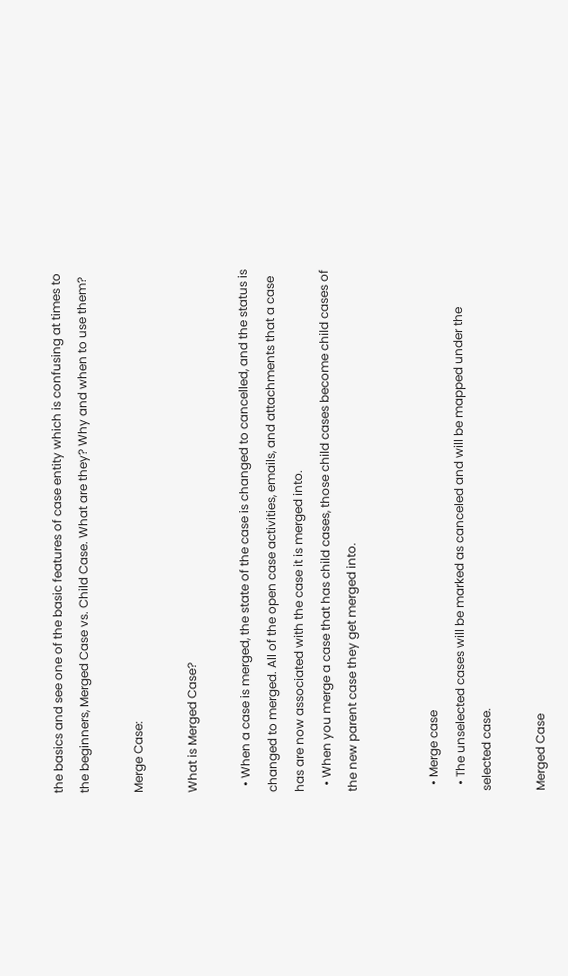the basics and see one of the basic features of case entity which is confusing at times to the beginners, Merged Case vs. Child Case. What are they? Why and when to use them?

Merge Case:

What is Merged Case?

  • When a case is merged, the state of the case is changed to cancelled, and the status is changed to merged. All of the open case activities, emails, and attachments that a case has are now associated with the case it is merged into.
  • When you merge a case that has child cases, those child cases become child cases of the new parent case they get merged into.


  • Merge case
  • The unselected cases will be marked as canceled and will be mapped under the selected case.

Merged Case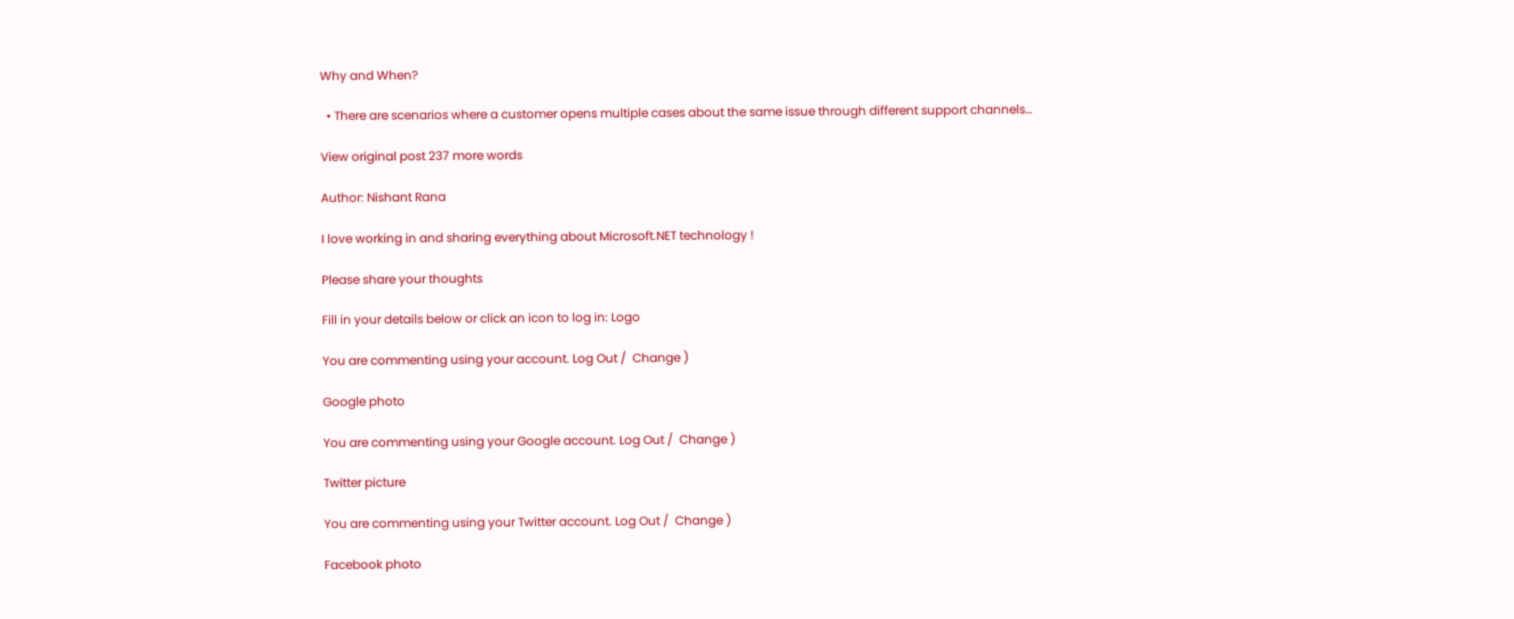Why and When?

  • There are scenarios where a customer opens multiple cases about the same issue through different support channels…

View original post 237 more words

Author: Nishant Rana

I love working in and sharing everything about Microsoft.NET technology !

Please share your thoughts

Fill in your details below or click an icon to log in: Logo

You are commenting using your account. Log Out /  Change )

Google photo

You are commenting using your Google account. Log Out /  Change )

Twitter picture

You are commenting using your Twitter account. Log Out /  Change )

Facebook photo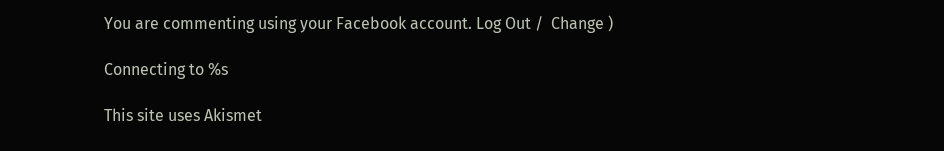You are commenting using your Facebook account. Log Out /  Change )

Connecting to %s

This site uses Akismet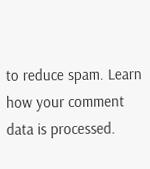to reduce spam. Learn how your comment data is processed.